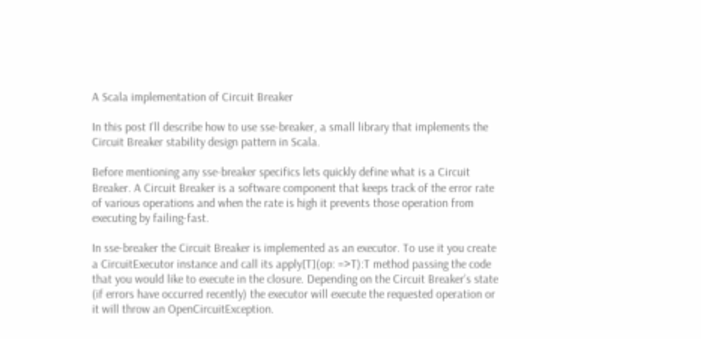A Scala implementation of Circuit Breaker

In this post I’ll describe how to use sse-breaker, a small library that implements the Circuit Breaker stability design pattern in Scala.

Before mentioning any sse-breaker specifics lets quickly define what is a Circuit Breaker. A Circuit Breaker is a software component that keeps track of the error rate of various operations and when the rate is high it prevents those operation from executing by failing-fast.

In sse-breaker the Circuit Breaker is implemented as an executor. To use it you create a CircuitExecutor instance and call its apply[T](op: =>T):T method passing the code that you would like to execute in the closure. Depending on the Circuit Breaker’s state (if errors have occurred recently) the executor will execute the requested operation or it will throw an OpenCircuitException.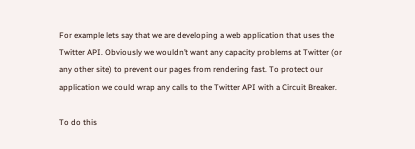For example lets say that we are developing a web application that uses the Twitter API. Obviously we wouldn’t want any capacity problems at Twitter (or any other site) to prevent our pages from rendering fast. To protect our application we could wrap any calls to the Twitter API with a Circuit Breaker.

To do this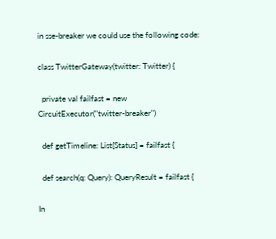in sse-breaker we could use the following code:

class TwitterGateway(twitter: Twitter) {

  private val failfast = new CircuitExecutor("twitter-breaker")

  def getTimeline: List[Status] = failfast {

  def search(q: Query): QueryResult = failfast {

In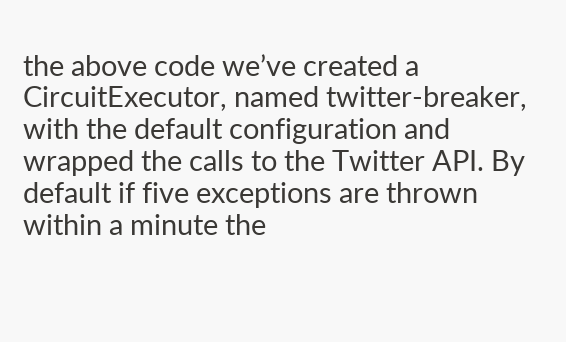the above code we’ve created a CircuitExecutor, named twitter-breaker, with the default configuration and wrapped the calls to the Twitter API. By default if five exceptions are thrown within a minute the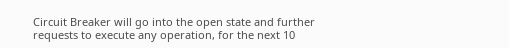Circuit Breaker will go into the open state and further requests to execute any operation, for the next 10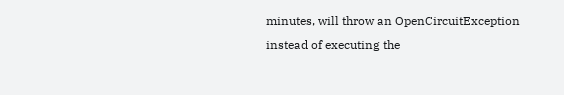minutes, will throw an OpenCircuitException instead of executing the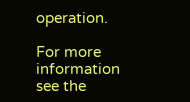operation.

For more information see the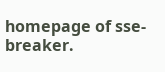homepage of sse-breaker.